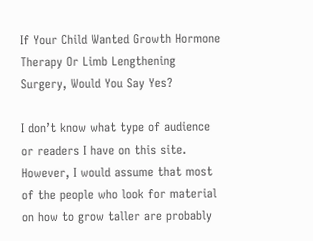If Your Child Wanted Growth Hormone Therapy Or Limb Lengthening Surgery, Would You Say Yes?

I don’t know what type of audience or readers I have on this site. However, I would assume that most of the people who look for material on how to grow taller are probably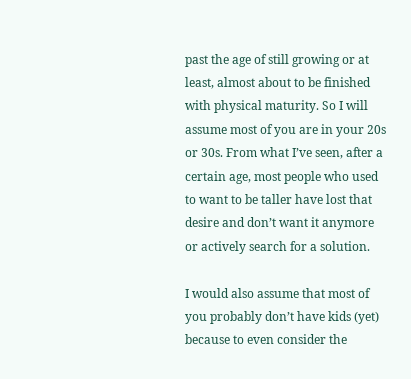past the age of still growing or at least, almost about to be finished with physical maturity. So I will assume most of you are in your 20s or 30s. From what I’ve seen, after a certain age, most people who used to want to be taller have lost that desire and don’t want it anymore or actively search for a solution.

I would also assume that most of you probably don’t have kids (yet) because to even consider the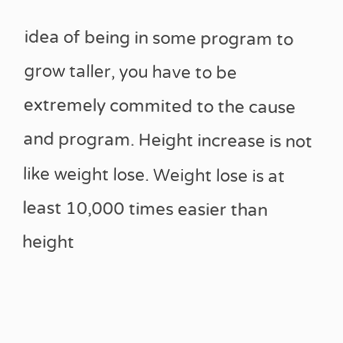idea of being in some program to grow taller, you have to be extremely commited to the cause and program. Height increase is not like weight lose. Weight lose is at least 10,000 times easier than height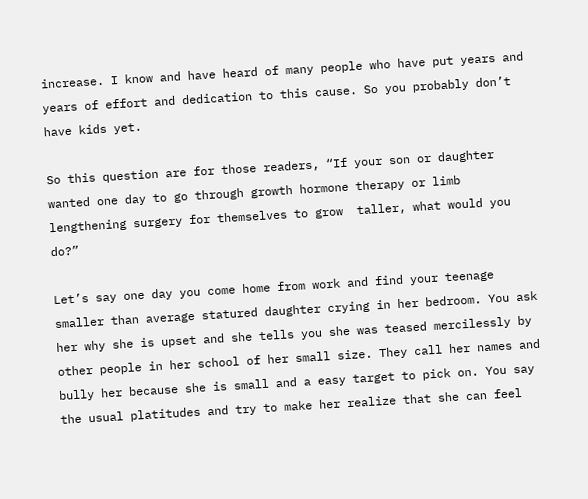increase. I know and have heard of many people who have put years and years of effort and dedication to this cause. So you probably don’t have kids yet.

So this question are for those readers, “If your son or daughter wanted one day to go through growth hormone therapy or limb lengthening surgery for themselves to grow  taller, what would you do?”

Let’s say one day you come home from work and find your teenage smaller than average statured daughter crying in her bedroom. You ask her why she is upset and she tells you she was teased mercilessly by other people in her school of her small size. They call her names and bully her because she is small and a easy target to pick on. You say the usual platitudes and try to make her realize that she can feel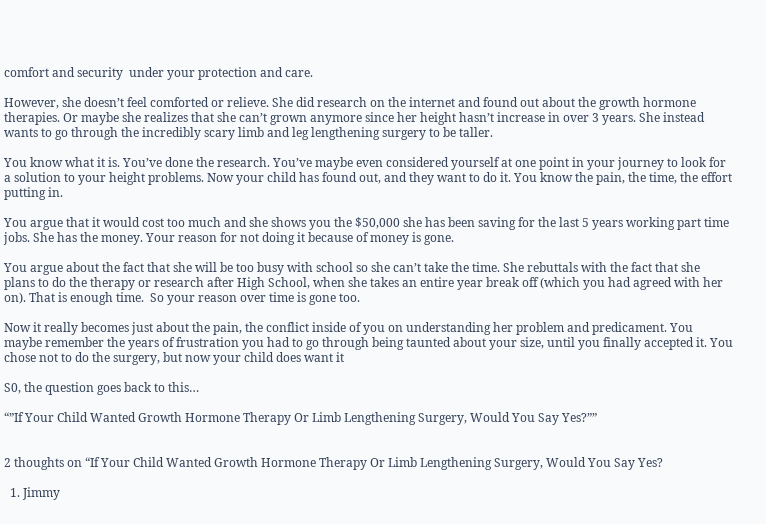comfort and security  under your protection and care.

However, she doesn’t feel comforted or relieve. She did research on the internet and found out about the growth hormone therapies. Or maybe she realizes that she can’t grown anymore since her height hasn’t increase in over 3 years. She instead wants to go through the incredibly scary limb and leg lengthening surgery to be taller.

You know what it is. You’ve done the research. You’ve maybe even considered yourself at one point in your journey to look for a solution to your height problems. Now your child has found out, and they want to do it. You know the pain, the time, the effort putting in.

You argue that it would cost too much and she shows you the $50,000 she has been saving for the last 5 years working part time jobs. She has the money. Your reason for not doing it because of money is gone.

You argue about the fact that she will be too busy with school so she can’t take the time. She rebuttals with the fact that she plans to do the therapy or research after High School, when she takes an entire year break off (which you had agreed with her on). That is enough time.  So your reason over time is gone too.

Now it really becomes just about the pain, the conflict inside of you on understanding her problem and predicament. You maybe remember the years of frustration you had to go through being taunted about your size, until you finally accepted it. You chose not to do the surgery, but now your child does want it

S0, the question goes back to this…

“”If Your Child Wanted Growth Hormone Therapy Or Limb Lengthening Surgery, Would You Say Yes?””


2 thoughts on “If Your Child Wanted Growth Hormone Therapy Or Limb Lengthening Surgery, Would You Say Yes?

  1. Jimmy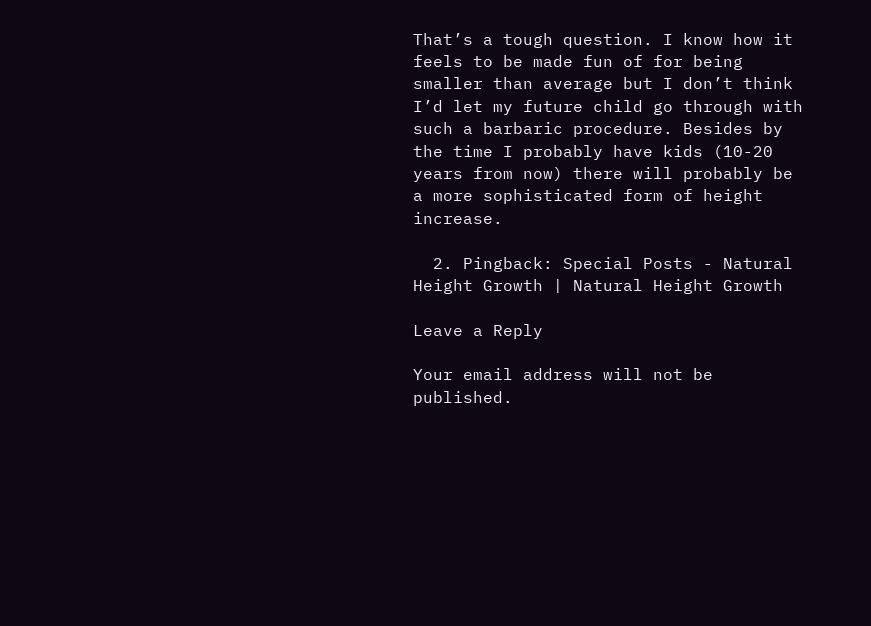That’s a tough question. I know how it feels to be made fun of for being smaller than average but I don’t think I’d let my future child go through with such a barbaric procedure. Besides by the time I probably have kids (10-20 years from now) there will probably be a more sophisticated form of height increase.

  2. Pingback: Special Posts - Natural Height Growth | Natural Height Growth

Leave a Reply

Your email address will not be published.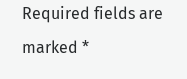Required fields are marked *